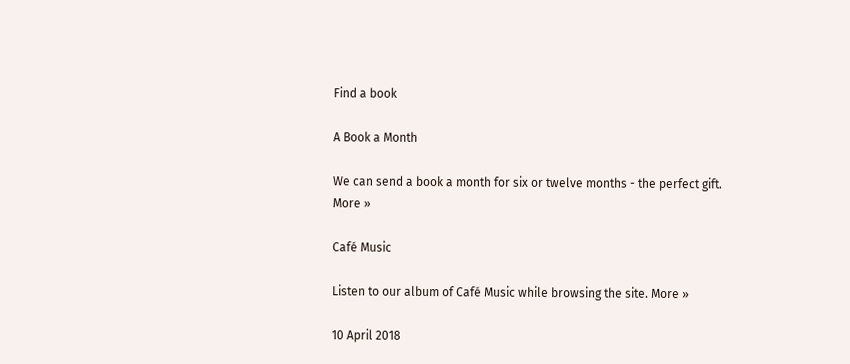Find a book

A Book a Month

We can send a book a month for six or twelve months - the perfect gift. More »

Café Music

Listen to our album of Café Music while browsing the site. More »

10 April 2018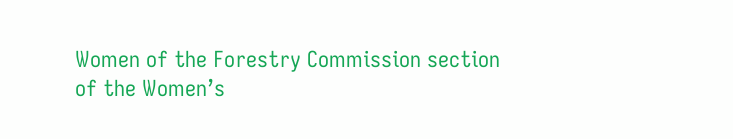Women of the Forestry Commission section of the Women’s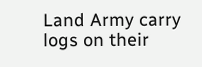Land Army carry logs on their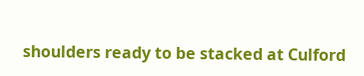shoulders ready to be stacked at Culford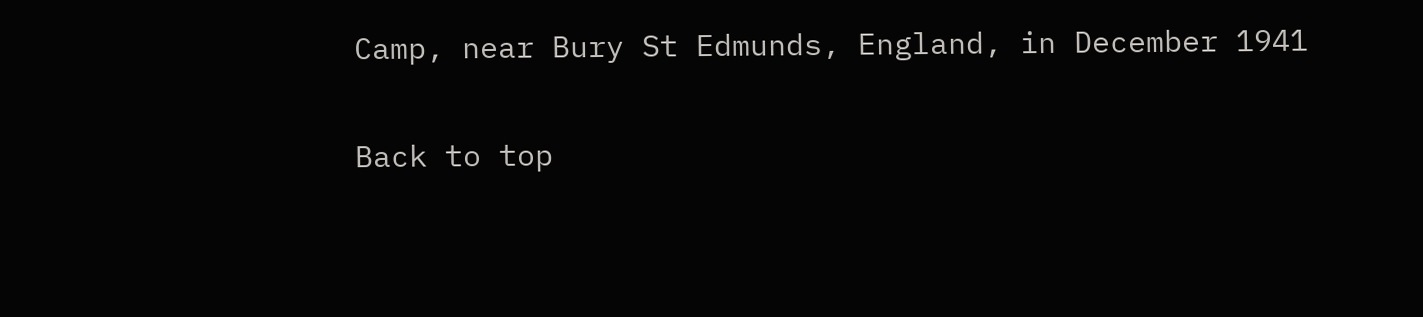Camp, near Bury St Edmunds, England, in December 1941

Back to top